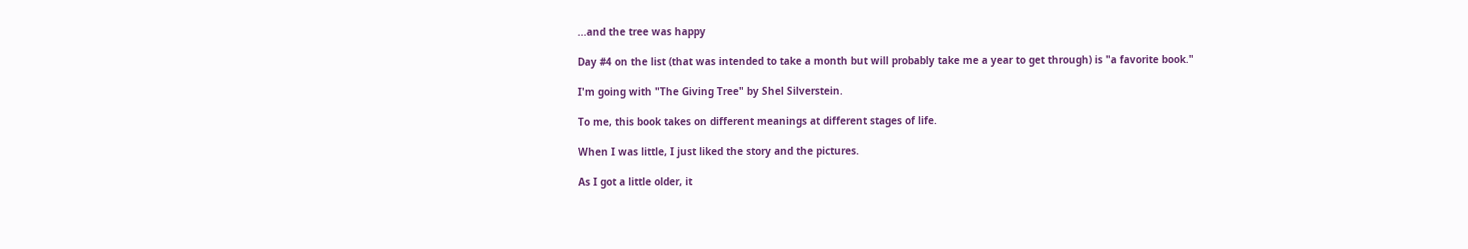...and the tree was happy

Day #4 on the list (that was intended to take a month but will probably take me a year to get through) is "a favorite book."

I'm going with "The Giving Tree" by Shel Silverstein.

To me, this book takes on different meanings at different stages of life.

When I was little, I just liked the story and the pictures.

As I got a little older, it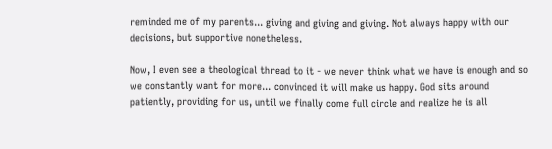reminded me of my parents... giving and giving and giving. Not always happy with our decisions, but supportive nonetheless.

Now, I even see a theological thread to it - we never think what we have is enough and so we constantly want for more... convinced it will make us happy. God sits around patiently, providing for us, until we finally come full circle and realize he is all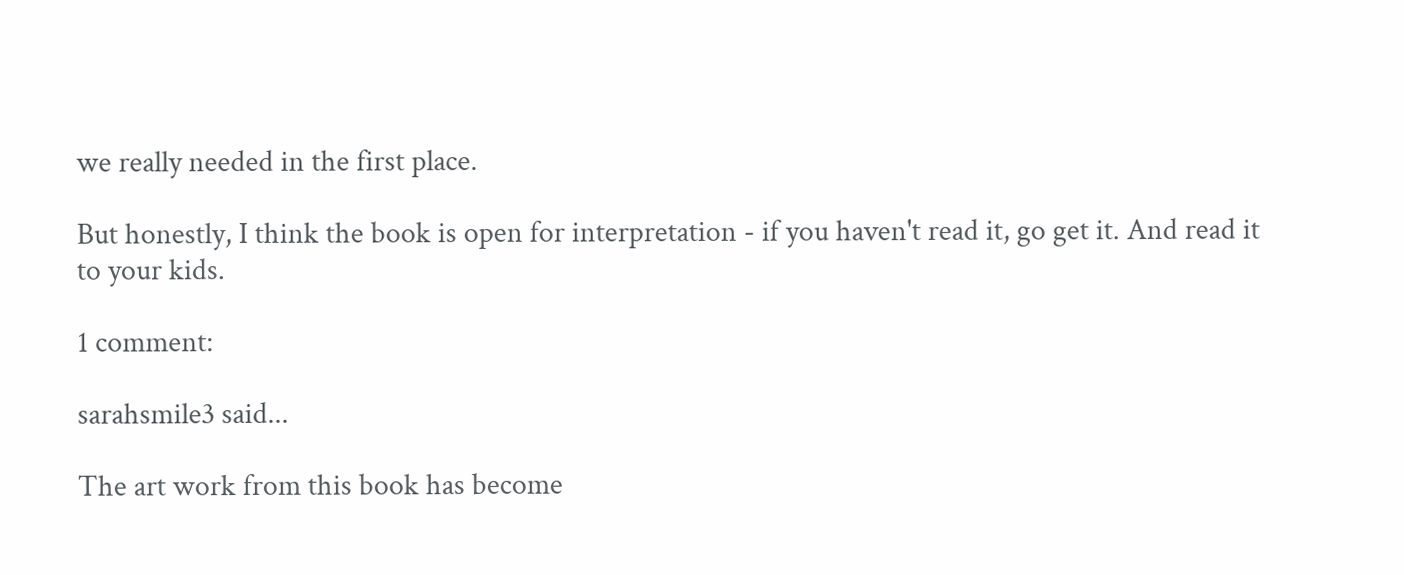we really needed in the first place.

But honestly, I think the book is open for interpretation - if you haven't read it, go get it. And read it to your kids.

1 comment:

sarahsmile3 said...

The art work from this book has become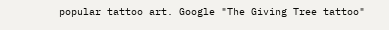popular tattoo art. Google "The Giving Tree tattoo"